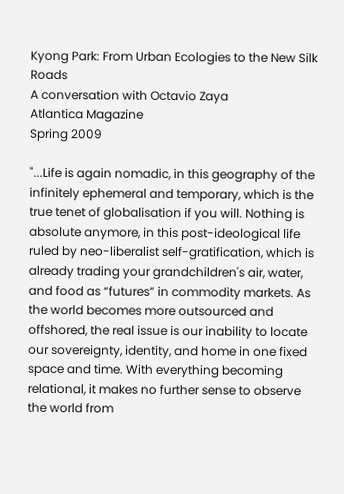Kyong Park: From Urban Ecologies to the New Silk Roads
A conversation with Octavio Zaya
Atlantica Magazine
Spring 2009

"...Life is again nomadic, in this geography of the infinitely ephemeral and temporary, which is the true tenet of globalisation if you will. Nothing is absolute anymore, in this post-ideological life ruled by neo-liberalist self-gratification, which is already trading your grandchildren's air, water, and food as “futures” in commodity markets. As the world becomes more outsourced and offshored, the real issue is our inability to locate our sovereignty, identity, and home in one fixed space and time. With everything becoming relational, it makes no further sense to observe the world from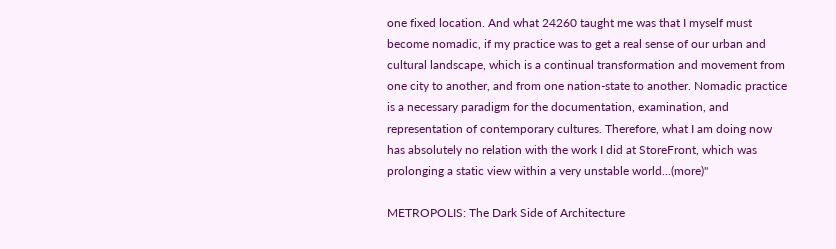one fixed location. And what 24260 taught me was that I myself must become nomadic, if my practice was to get a real sense of our urban and cultural landscape, which is a continual transformation and movement from one city to another, and from one nation-state to another. Nomadic practice is a necessary paradigm for the documentation, examination, and representation of contemporary cultures. Therefore, what I am doing now has absolutely no relation with the work I did at StoreFront, which was prolonging a static view within a very unstable world...(more)"

METROPOLIS: The Dark Side of Architecture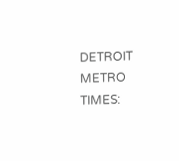DETROIT METRO TIMES: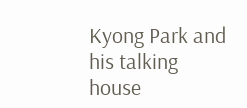Kyong Park and his talking house